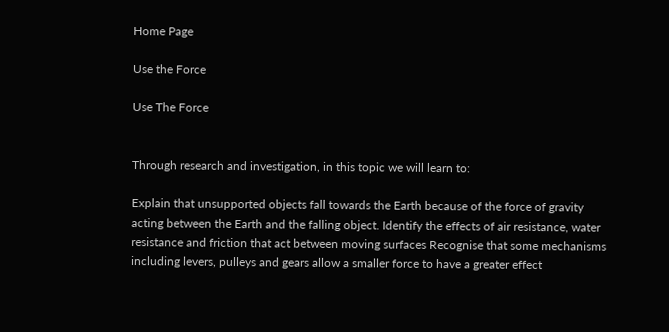Home Page

Use the Force

Use The Force


Through research and investigation, in this topic we will learn to:

Explain that unsupported objects fall towards the Earth because of the force of gravity acting between the Earth and the falling object. Identify the effects of air resistance, water resistance and friction that act between moving surfaces Recognise that some mechanisms including levers, pulleys and gears allow a smaller force to have a greater effect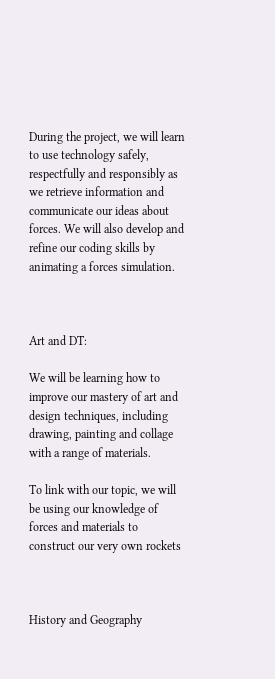During the project, we will learn to use technology safely, respectfully and responsibly as we retrieve information and communicate our ideas about forces. We will also develop and refine our coding skills by animating a forces simulation.



Art and DT:

We will be learning how to improve our mastery of art and design techniques, including drawing, painting and collage with a range of materials.

To link with our topic, we will be using our knowledge of forces and materials to construct our very own rockets



History and Geography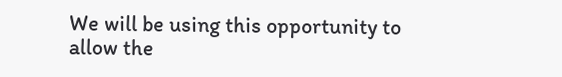We will be using this opportunity to allow the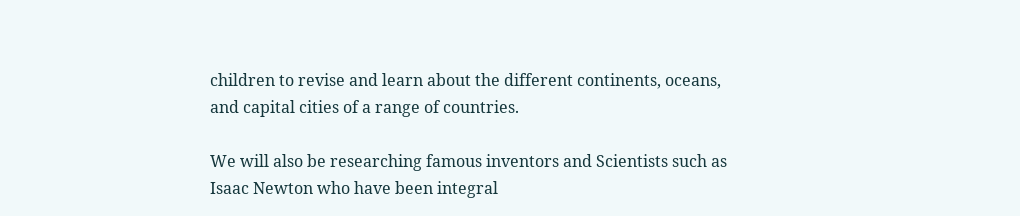children to revise and learn about the different continents, oceans, and capital cities of a range of countries.

We will also be researching famous inventors and Scientists such as Isaac Newton who have been integral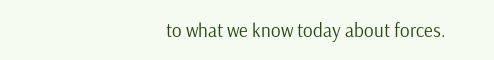to what we know today about forces.